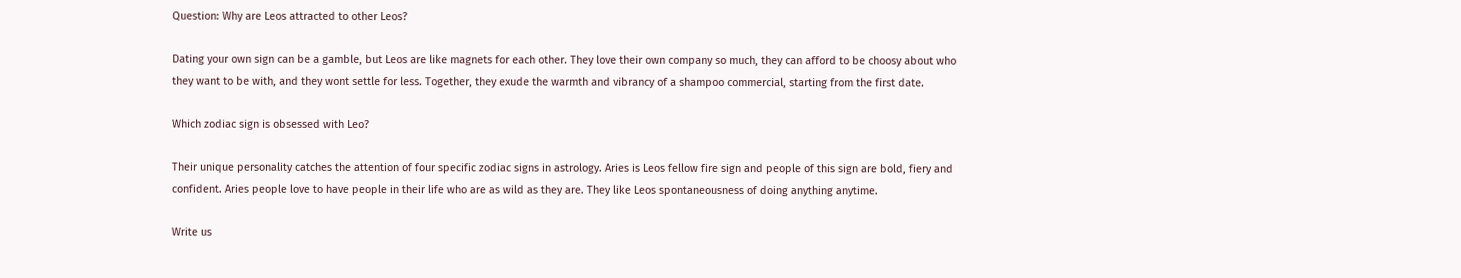Question: Why are Leos attracted to other Leos?

Dating your own sign can be a gamble, but Leos are like magnets for each other. They love their own company so much, they can afford to be choosy about who they want to be with, and they wont settle for less. Together, they exude the warmth and vibrancy of a shampoo commercial, starting from the first date.

Which zodiac sign is obsessed with Leo?

Their unique personality catches the attention of four specific zodiac signs in astrology. Aries is Leos fellow fire sign and people of this sign are bold, fiery and confident. Aries people love to have people in their life who are as wild as they are. They like Leos spontaneousness of doing anything anytime.

Write us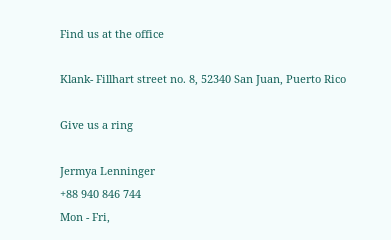Find us at the office

Klank- Fillhart street no. 8, 52340 San Juan, Puerto Rico

Give us a ring

Jermya Lenninger
+88 940 846 744
Mon - Fri,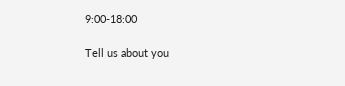9:00-18:00

Tell us about you